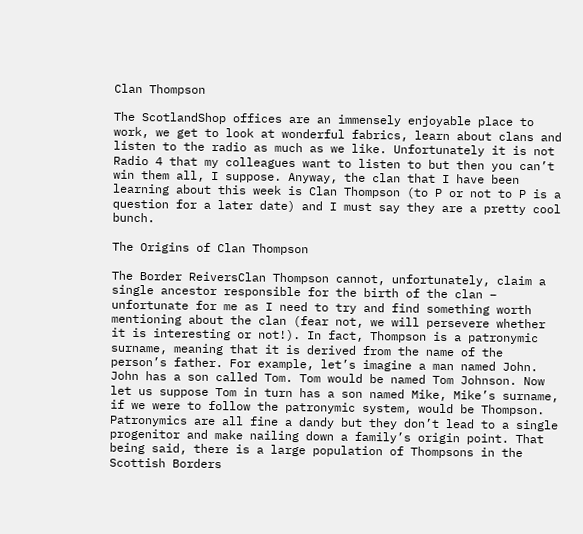Clan Thompson

The ScotlandShop offices are an immensely enjoyable place to work, we get to look at wonderful fabrics, learn about clans and listen to the radio as much as we like. Unfortunately it is not Radio 4 that my colleagues want to listen to but then you can’t win them all, I suppose. Anyway, the clan that I have been learning about this week is Clan Thompson (to P or not to P is a question for a later date) and I must say they are a pretty cool bunch.

The Origins of Clan Thompson

The Border ReiversClan Thompson cannot, unfortunately, claim a single ancestor responsible for the birth of the clan – unfortunate for me as I need to try and find something worth mentioning about the clan (fear not, we will persevere whether it is interesting or not!). In fact, Thompson is a patronymic surname, meaning that it is derived from the name of the person’s father. For example, let’s imagine a man named John. John has a son called Tom. Tom would be named Tom Johnson. Now let us suppose Tom in turn has a son named Mike, Mike’s surname, if we were to follow the patronymic system, would be Thompson. Patronymics are all fine a dandy but they don’t lead to a single progenitor and make nailing down a family’s origin point. That being said, there is a large population of Thompsons in the Scottish Borders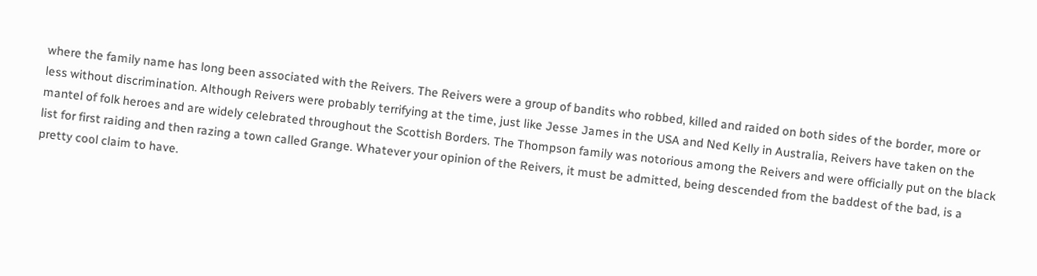where the family name has long been associated with the Reivers. The Reivers were a group of bandits who robbed, killed and raided on both sides of the border, more or less without discrimination. Although Reivers were probably terrifying at the time, just like Jesse James in the USA and Ned Kelly in Australia, Reivers have taken on the mantel of folk heroes and are widely celebrated throughout the Scottish Borders. The Thompson family was notorious among the Reivers and were officially put on the black list for first raiding and then razing a town called Grange. Whatever your opinion of the Reivers, it must be admitted, being descended from the baddest of the bad, is a pretty cool claim to have.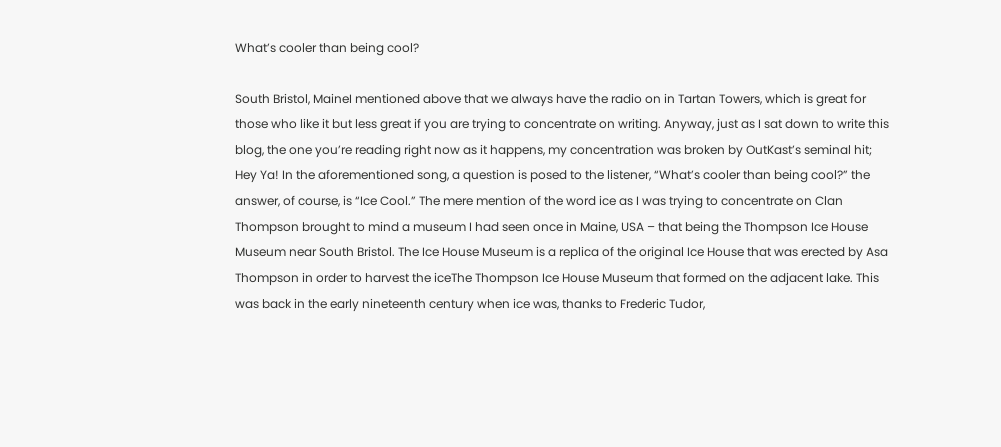What’s cooler than being cool?

South Bristol, MaineI mentioned above that we always have the radio on in Tartan Towers, which is great for those who like it but less great if you are trying to concentrate on writing. Anyway, just as I sat down to write this blog, the one you’re reading right now as it happens, my concentration was broken by OutKast’s seminal hit; Hey Ya! In the aforementioned song, a question is posed to the listener, “What’s cooler than being cool?” the answer, of course, is “Ice Cool.” The mere mention of the word ice as I was trying to concentrate on Clan Thompson brought to mind a museum I had seen once in Maine, USA – that being the Thompson Ice House Museum near South Bristol. The Ice House Museum is a replica of the original Ice House that was erected by Asa Thompson in order to harvest the iceThe Thompson Ice House Museum that formed on the adjacent lake. This was back in the early nineteenth century when ice was, thanks to Frederic Tudor,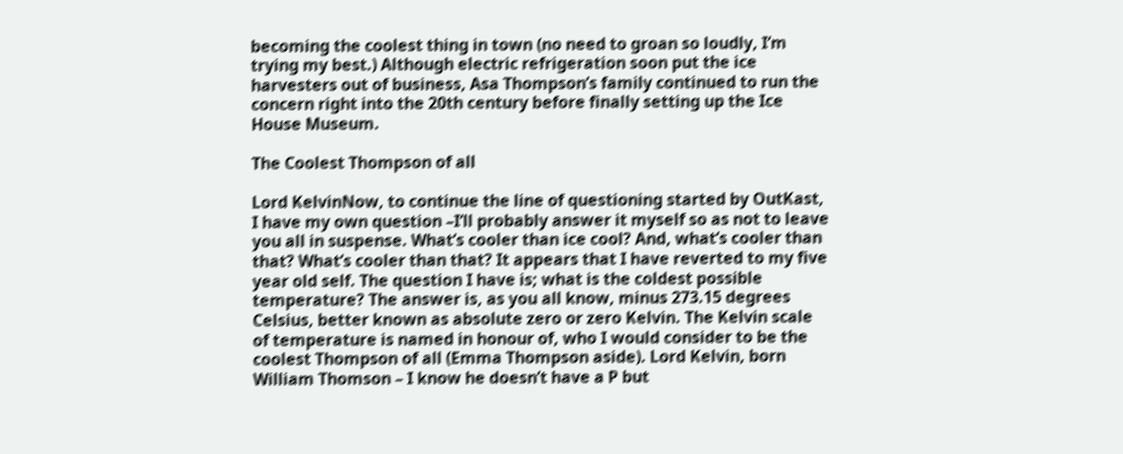becoming the coolest thing in town (no need to groan so loudly, I’m trying my best.) Although electric refrigeration soon put the ice harvesters out of business, Asa Thompson’s family continued to run the concern right into the 20th century before finally setting up the Ice House Museum.

The Coolest Thompson of all

Lord KelvinNow, to continue the line of questioning started by OutKast, I have my own question –I’ll probably answer it myself so as not to leave you all in suspense. What’s cooler than ice cool? And, what’s cooler than that? What’s cooler than that? It appears that I have reverted to my five year old self. The question I have is; what is the coldest possible temperature? The answer is, as you all know, minus 273.15 degrees Celsius, better known as absolute zero or zero Kelvin. The Kelvin scale of temperature is named in honour of, who I would consider to be the coolest Thompson of all (Emma Thompson aside). Lord Kelvin, born William Thomson – I know he doesn’t have a P but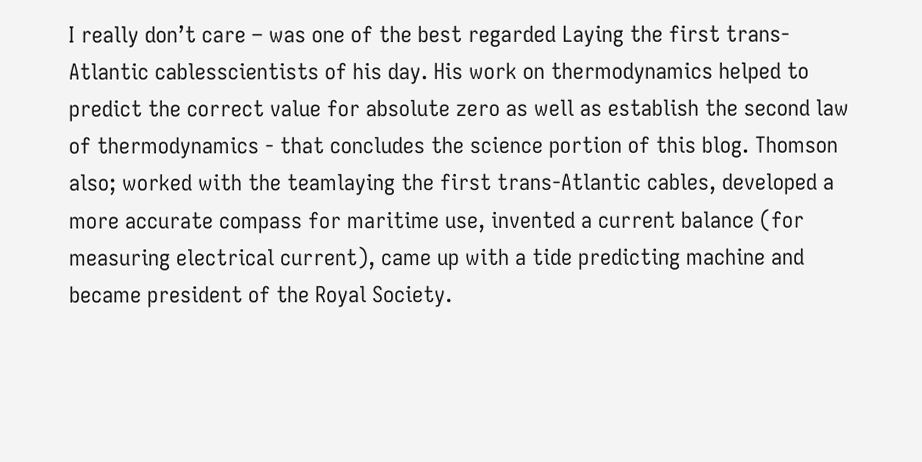I really don’t care – was one of the best regarded Laying the first trans-Atlantic cablesscientists of his day. His work on thermodynamics helped to predict the correct value for absolute zero as well as establish the second law of thermodynamics - that concludes the science portion of this blog. Thomson also; worked with the teamlaying the first trans-Atlantic cables, developed a more accurate compass for maritime use, invented a current balance (for measuring electrical current), came up with a tide predicting machine and became president of the Royal Society.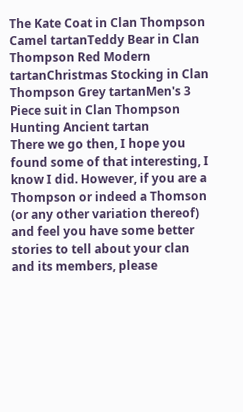The Kate Coat in Clan Thompson Camel tartanTeddy Bear in Clan Thompson Red Modern tartanChristmas Stocking in Clan Thompson Grey tartanMen's 3 Piece suit in Clan Thompson Hunting Ancient tartan
There we go then, I hope you found some of that interesting, I know I did. However, if you are a Thompson or indeed a Thomson (or any other variation thereof) and feel you have some better stories to tell about your clan and its members, please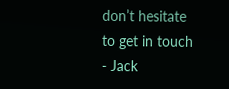don’t hesitate to get in touch - Jack